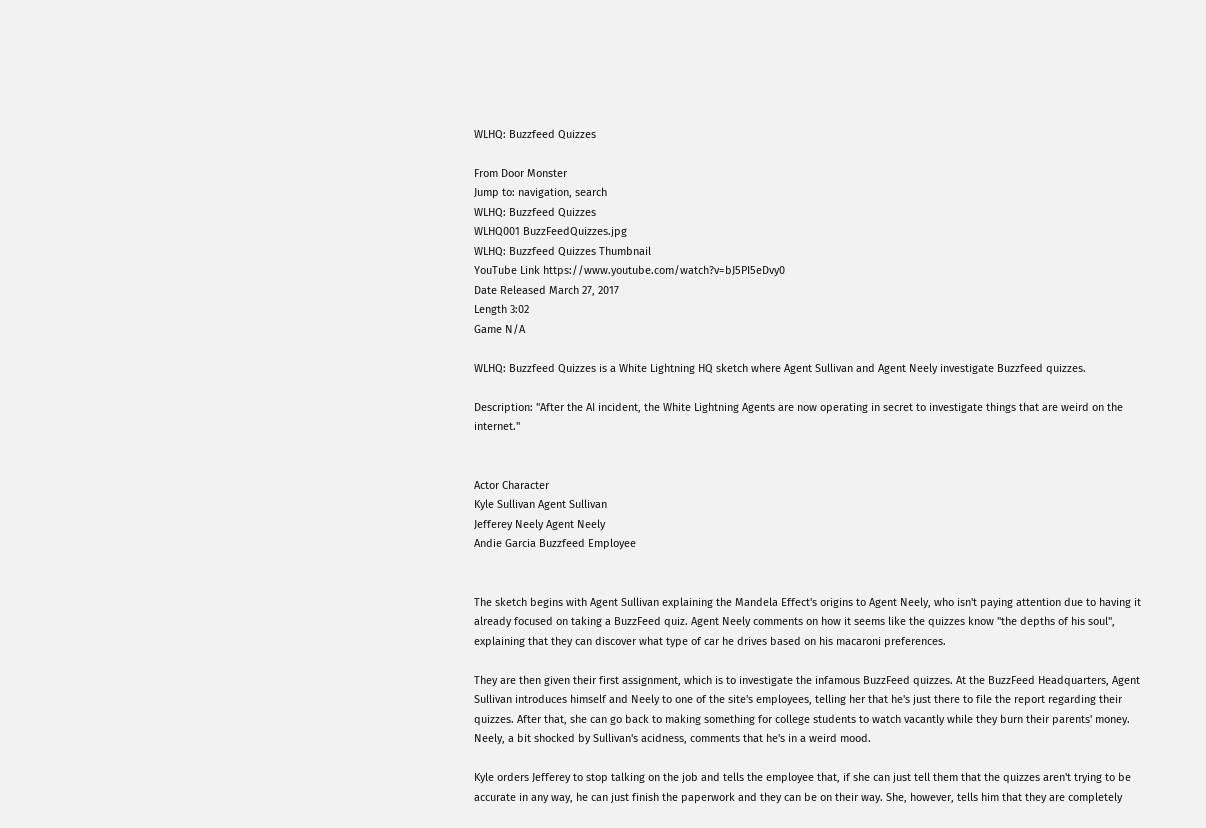WLHQ: Buzzfeed Quizzes

From Door Monster
Jump to: navigation, search
WLHQ: Buzzfeed Quizzes
WLHQ001 BuzzFeedQuizzes.jpg
WLHQ: Buzzfeed Quizzes Thumbnail
YouTube Link https://www.youtube.com/watch?v=bJ5PI5eDvy0
Date Released March 27, 2017
Length 3:02
Game N/A

WLHQ: Buzzfeed Quizzes is a White Lightning HQ sketch where Agent Sullivan and Agent Neely investigate Buzzfeed quizzes.

Description: "After the AI incident, the White Lightning Agents are now operating in secret to investigate things that are weird on the internet."


Actor Character
Kyle Sullivan Agent Sullivan
Jefferey Neely Agent Neely
Andie Garcia Buzzfeed Employee


The sketch begins with Agent Sullivan explaining the Mandela Effect's origins to Agent Neely, who isn't paying attention due to having it already focused on taking a BuzzFeed quiz. Agent Neely comments on how it seems like the quizzes know "the depths of his soul", explaining that they can discover what type of car he drives based on his macaroni preferences.

They are then given their first assignment, which is to investigate the infamous BuzzFeed quizzes. At the BuzzFeed Headquarters, Agent Sullivan introduces himself and Neely to one of the site's employees, telling her that he's just there to file the report regarding their quizzes. After that, she can go back to making something for college students to watch vacantly while they burn their parents' money. Neely, a bit shocked by Sullivan's acidness, comments that he's in a weird mood.

Kyle orders Jefferey to stop talking on the job and tells the employee that, if she can just tell them that the quizzes aren't trying to be accurate in any way, he can just finish the paperwork and they can be on their way. She, however, tells him that they are completely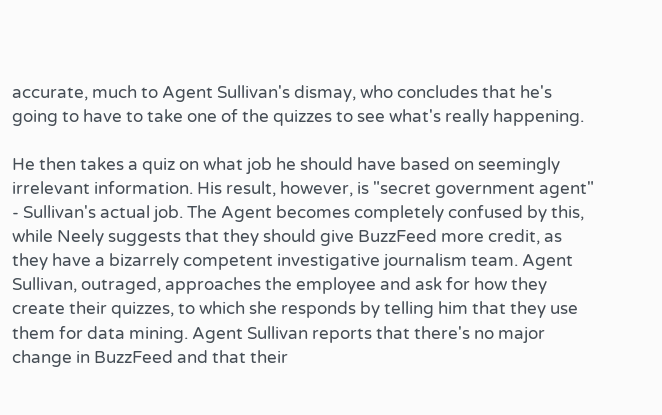accurate, much to Agent Sullivan's dismay, who concludes that he's going to have to take one of the quizzes to see what's really happening.

He then takes a quiz on what job he should have based on seemingly irrelevant information. His result, however, is "secret government agent" - Sullivan's actual job. The Agent becomes completely confused by this, while Neely suggests that they should give BuzzFeed more credit, as they have a bizarrely competent investigative journalism team. Agent Sullivan, outraged, approaches the employee and ask for how they create their quizzes, to which she responds by telling him that they use them for data mining. Agent Sullivan reports that there's no major change in BuzzFeed and that their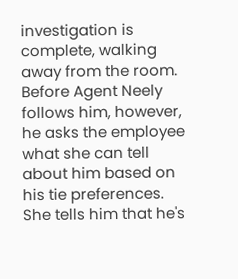investigation is complete, walking away from the room. Before Agent Neely follows him, however, he asks the employee what she can tell about him based on his tie preferences. She tells him that he's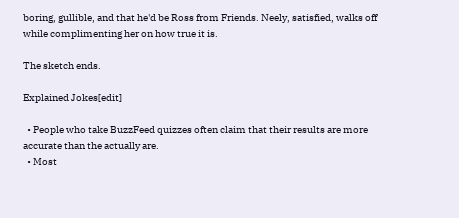boring, gullible, and that he'd be Ross from Friends. Neely, satisfied, walks off while complimenting her on how true it is.

The sketch ends.

Explained Jokes[edit]

  • People who take BuzzFeed quizzes often claim that their results are more accurate than the actually are.
  • Most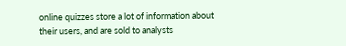online quizzes store a lot of information about their users, and are sold to analysts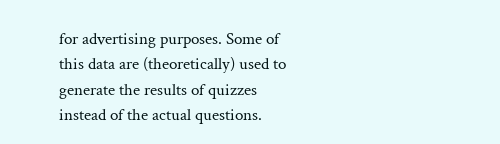for advertising purposes. Some of this data are (theoretically) used to generate the results of quizzes instead of the actual questions.